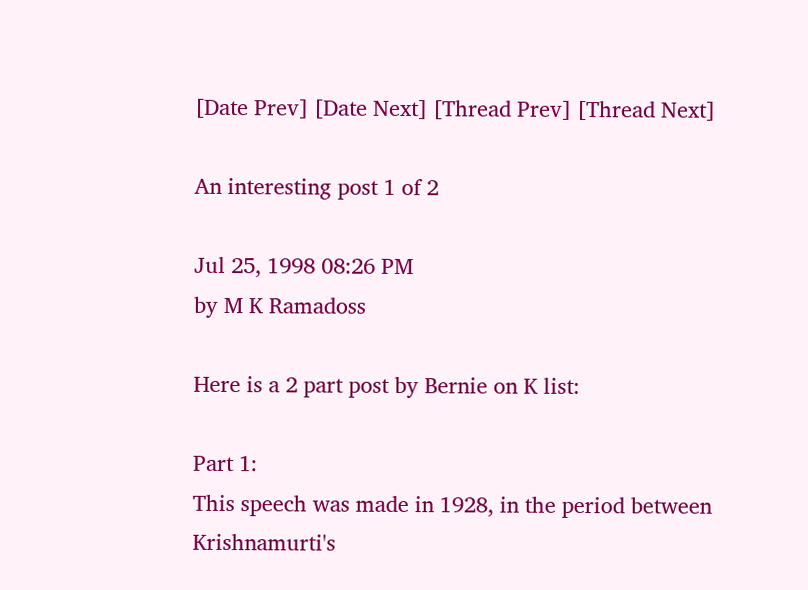[Date Prev] [Date Next] [Thread Prev] [Thread Next]

An interesting post 1 of 2

Jul 25, 1998 08:26 PM
by M K Ramadoss

Here is a 2 part post by Bernie on K list:

Part 1:
This speech was made in 1928, in the period between Krishnamurti's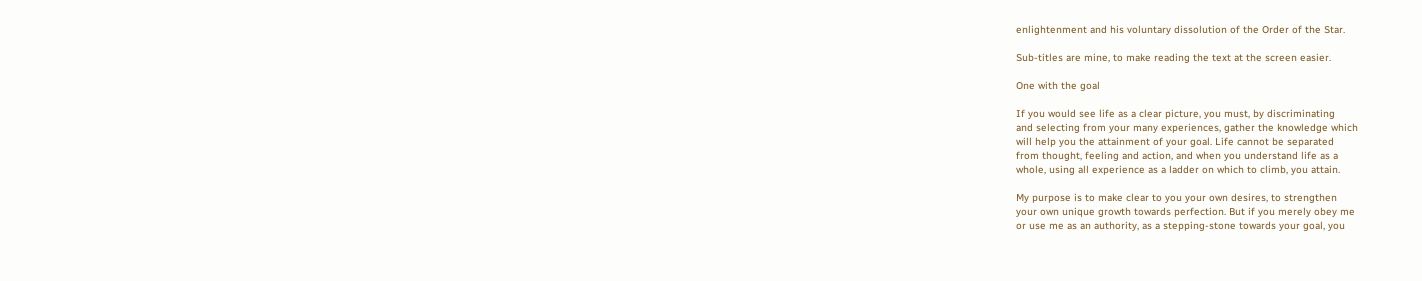enlightenment and his voluntary dissolution of the Order of the Star.

Sub-titles are mine, to make reading the text at the screen easier.

One with the goal

If you would see life as a clear picture, you must, by discriminating
and selecting from your many experiences, gather the knowledge which
will help you the attainment of your goal. Life cannot be separated
from thought, feeling and action, and when you understand life as a
whole, using all experience as a ladder on which to climb, you attain.

My purpose is to make clear to you your own desires, to strengthen
your own unique growth towards perfection. But if you merely obey me
or use me as an authority, as a stepping-stone towards your goal, you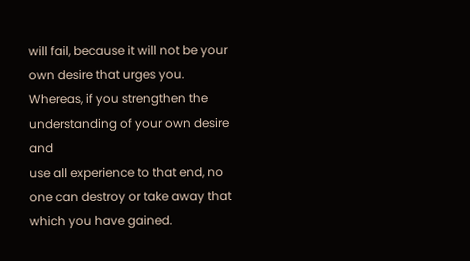will fail, because it will not be your own desire that urges you.
Whereas, if you strengthen the understanding of your own desire and
use all experience to that end, no one can destroy or take away that
which you have gained.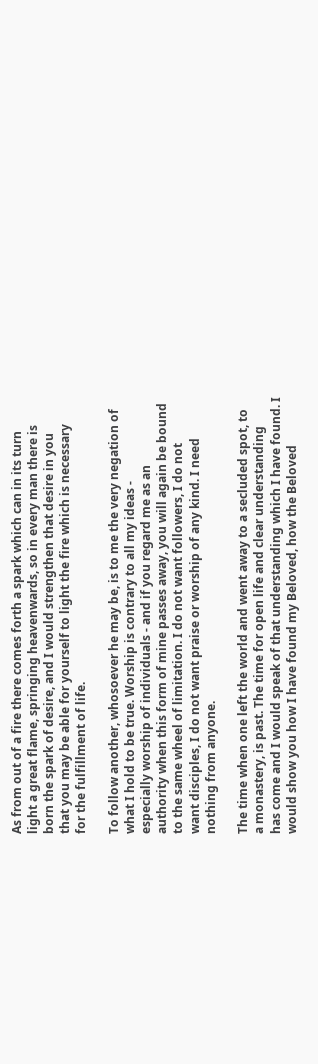As from out of a fire there comes forth a spark which can in its turn
light a great flame, springing heavenwards, so in every man there is
born the spark of desire, and I would strengthen that desire in you
that you may be able for yourself to light the fire which is necessary
for the fulfillment of life.

To follow another, whosoever he may be, is to me the very negation of
what I hold to be true. Worship is contrary to all my ideas -
especially worship of individuals - and if you regard me as an
authority when this form of mine passes away, you will again be bound
to the same wheel of limitation. I do not want followers, I do not
want disciples, I do not want praise or worship of any kind. I need
nothing from anyone.

The time when one left the world and went away to a secluded spot, to
a monastery, is past. The time for open life and clear understanding
has come and I would speak of that understanding which I have found. I
would show you how I have found my Beloved, how the Beloved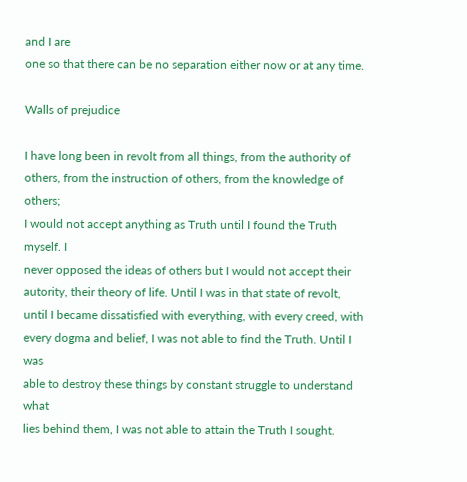and I are
one so that there can be no separation either now or at any time.

Walls of prejudice

I have long been in revolt from all things, from the authority of
others, from the instruction of others, from the knowledge of others;
I would not accept anything as Truth until I found the Truth myself. I
never opposed the ideas of others but I would not accept their
autority, their theory of life. Until I was in that state of revolt,
until I became dissatisfied with everything, with every creed, with
every dogma and belief, I was not able to find the Truth. Until I was
able to destroy these things by constant struggle to understand what
lies behind them, I was not able to attain the Truth I sought.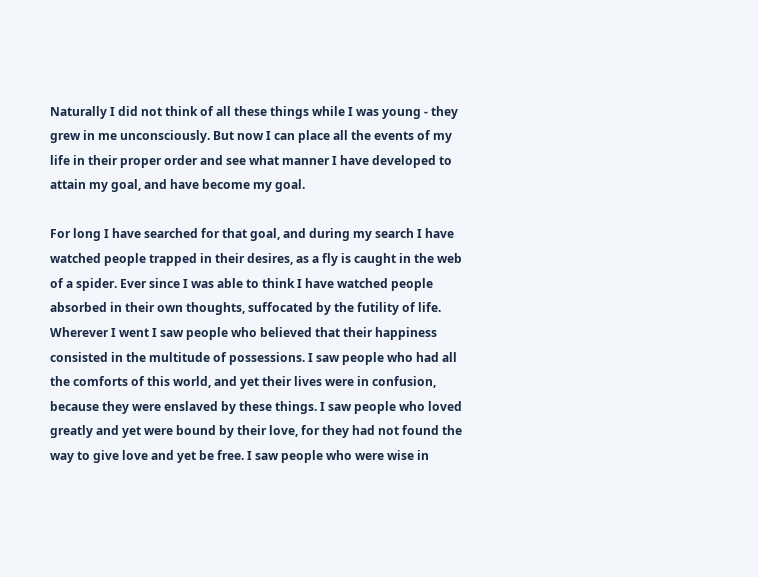Naturally I did not think of all these things while I was young - they
grew in me unconsciously. But now I can place all the events of my
life in their proper order and see what manner I have developed to
attain my goal, and have become my goal.

For long I have searched for that goal, and during my search I have
watched people trapped in their desires, as a fly is caught in the web
of a spider. Ever since I was able to think I have watched people
absorbed in their own thoughts, suffocated by the futility of life.
Wherever I went I saw people who believed that their happiness
consisted in the multitude of possessions. I saw people who had all
the comforts of this world, and yet their lives were in confusion,
because they were enslaved by these things. I saw people who loved
greatly and yet were bound by their love, for they had not found the
way to give love and yet be free. I saw people who were wise in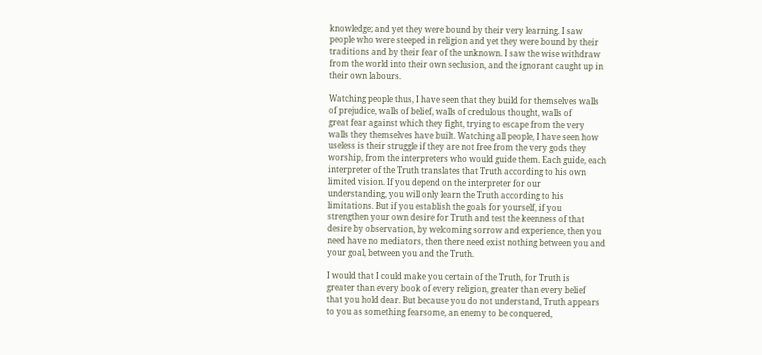knowledge; and yet they were bound by their very learning. I saw
people who were steeped in religion and yet they were bound by their
traditions and by their fear of the unknown. I saw the wise withdraw
from the world into their own seclusion, and the ignorant caught up in
their own labours.

Watching people thus, I have seen that they build for themselves walls
of prejudice, walls of belief, walls of credulous thought, walls of
great fear against which they fight, trying to escape from the very
walls they themselves have built. Watching all people, I have seen how
useless is their struggle if they are not free from the very gods they
worship, from the interpreters who would guide them. Each guide, each
interpreter of the Truth translates that Truth according to his own
limited vision. If you depend on the interpreter for our
understanding, you will only learn the Truth according to his
limitations. But if you establish the goals for yourself, if you
strengthen your own desire for Truth and test the keenness of that
desire by observation, by welcoming sorrow and experience, then you
need have no mediators, then there need exist nothing between you and
your goal, between you and the Truth.

I would that I could make you certain of the Truth, for Truth is
greater than every book of every religion, greater than every belief
that you hold dear. But because you do not understand, Truth appears
to you as something fearsome, an enemy to be conquered,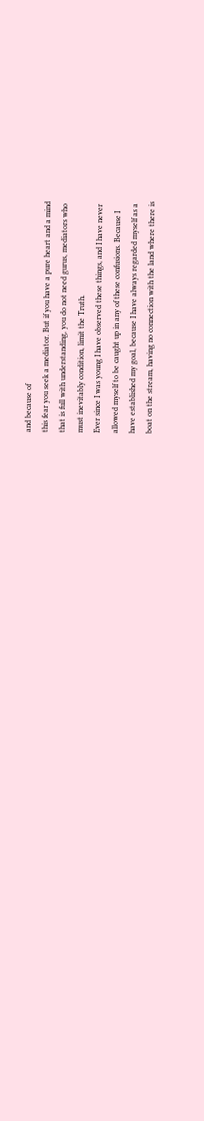and because of
this fear you seek a mediator. But if you have a pure heart and a mind
that is full with understanding, you do not need gurus, mediators who
must inevitably condition, limit the Truth.
Ever since I was young I have observed these things, and I have never
allowed myself to be caught up in any of these confusions. Because I
have established my goal, because I have always regarded myself as a
boat on the stream, having no connection with the land where there is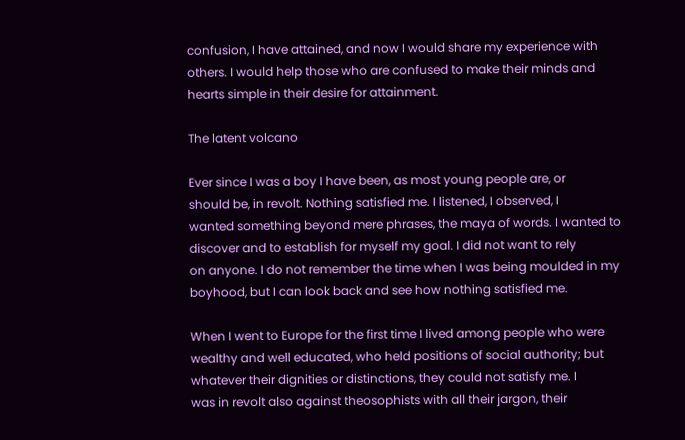confusion, I have attained, and now I would share my experience with
others. I would help those who are confused to make their minds and
hearts simple in their desire for attainment.

The latent volcano

Ever since I was a boy I have been, as most young people are, or
should be, in revolt. Nothing satisfied me. I listened, I observed, I
wanted something beyond mere phrases, the maya of words. I wanted to
discover and to establish for myself my goal. I did not want to rely
on anyone. I do not remember the time when I was being moulded in my
boyhood, but I can look back and see how nothing satisfied me.

When I went to Europe for the first time I lived among people who were
wealthy and well educated, who held positions of social authority; but
whatever their dignities or distinctions, they could not satisfy me. I
was in revolt also against theosophists with all their jargon, their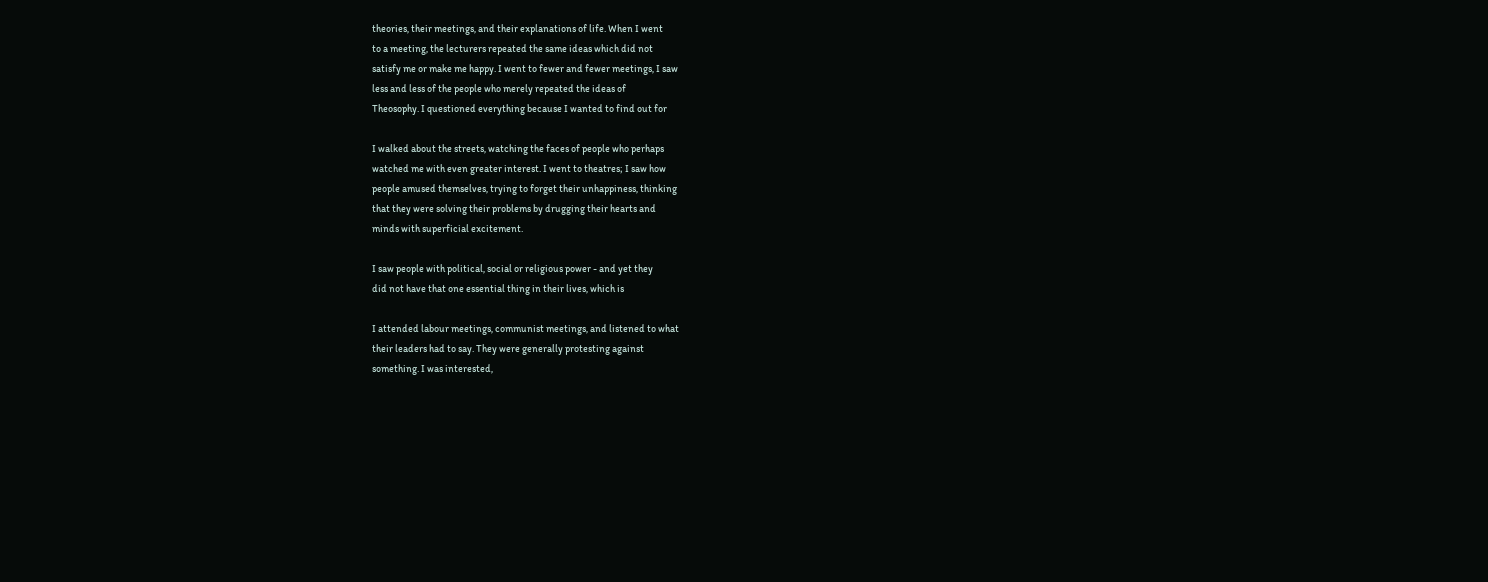theories, their meetings, and their explanations of life. When I went
to a meeting, the lecturers repeated the same ideas which did not
satisfy me or make me happy. I went to fewer and fewer meetings, I saw
less and less of the people who merely repeated the ideas of
Theosophy. I questioned everything because I wanted to find out for

I walked about the streets, watching the faces of people who perhaps
watched me with even greater interest. I went to theatres; I saw how
people amused themselves, trying to forget their unhappiness, thinking
that they were solving their problems by drugging their hearts and
minds with superficial excitement.

I saw people with political, social or religious power - and yet they
did not have that one essential thing in their lives, which is

I attended labour meetings, communist meetings, and listened to what
their leaders had to say. They were generally protesting against
something. I was interested,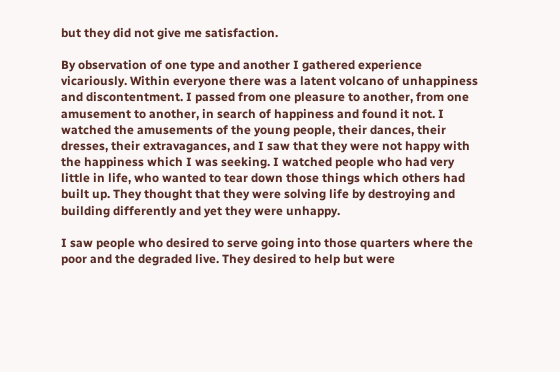but they did not give me satisfaction.

By observation of one type and another I gathered experience
vicariously. Within everyone there was a latent volcano of unhappiness
and discontentment. I passed from one pleasure to another, from one
amusement to another, in search of happiness and found it not. I
watched the amusements of the young people, their dances, their
dresses, their extravagances, and I saw that they were not happy with
the happiness which I was seeking. I watched people who had very
little in life, who wanted to tear down those things which others had
built up. They thought that they were solving life by destroying and
building differently and yet they were unhappy.

I saw people who desired to serve going into those quarters where the
poor and the degraded live. They desired to help but were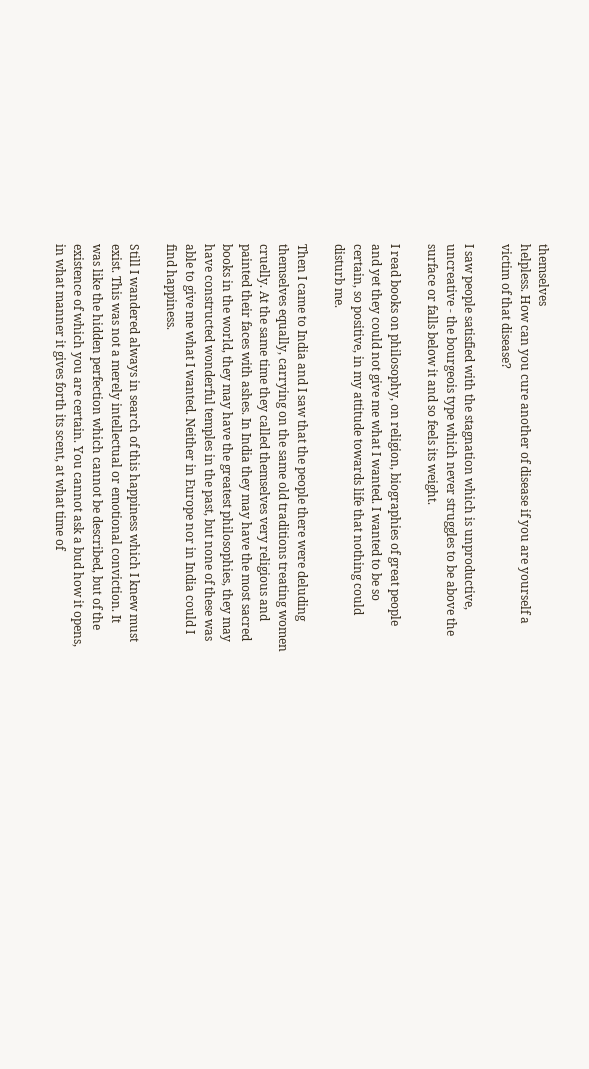themselves
helpless. How can you cure another of disease if you are yourself a
victim of that disease?

I saw people satisfied with the stagnation which is unproductive,
uncreative - the bourgeois type which never struggles to be above the
surface or falls below it and so feels its weight.

I read books on philosophy, on religion, biographies of great people
and yet they could not give me what I wanted. I wanted to be so
certain, so positive, in my attitude towards life that nothing could
disturb me.

Then I came to India and I saw that the people there were deluding
themselves equally, carrying on the same old traditions treating women
cruelly. At the same time they called themselves very religious and
painted their faces with ashes. In India they may have the most sacred
books in the world, they may have the greatest philosophies, they may
have constructed wonderful temples in the past, but none of these was
able to give me what I wanted. Neither in Europe nor in India could I
find happiness.

Still I wandered always in search of this happiness which I knew must
exist. This was not a merely intellectual or emotional conviction. It
was like the hidden perfection which cannot be described, but of the
existence of which you are certain. You cannot ask a bud how it opens,
in what manner it gives forth its scent, at what time of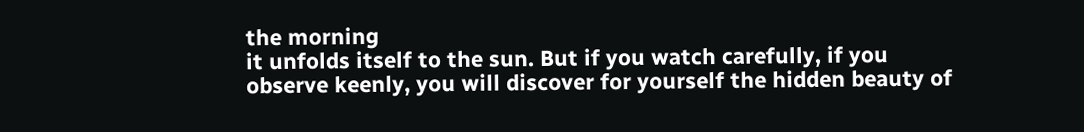the morning
it unfolds itself to the sun. But if you watch carefully, if you
observe keenly, you will discover for yourself the hidden beauty of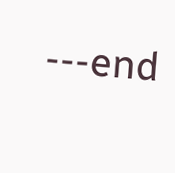---end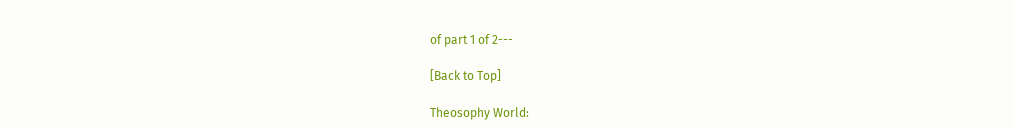of part 1 of 2---

[Back to Top]

Theosophy World: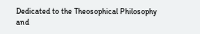Dedicated to the Theosophical Philosophy and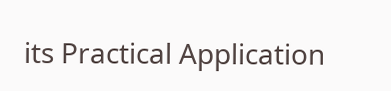its Practical Application